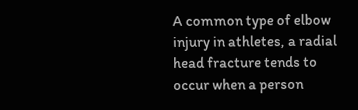A common type of elbow injury in athletes, a radial head fracture tends to occur when a person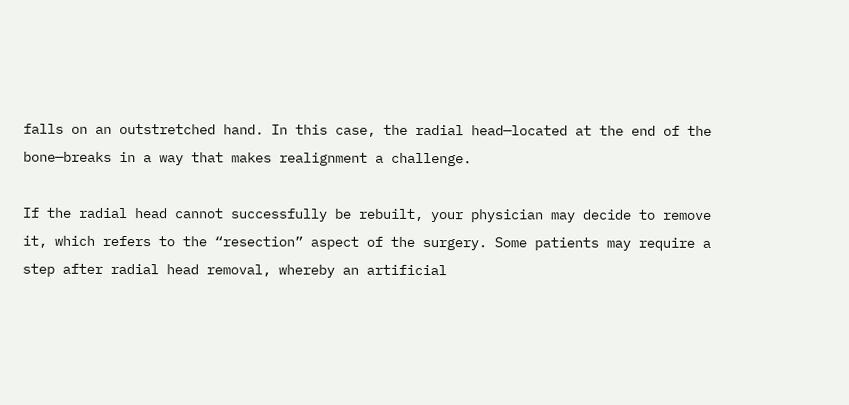falls on an outstretched hand. In this case, the radial head—located at the end of the bone—breaks in a way that makes realignment a challenge.

If the radial head cannot successfully be rebuilt, your physician may decide to remove it, which refers to the “resection” aspect of the surgery. Some patients may require a step after radial head removal, whereby an artificial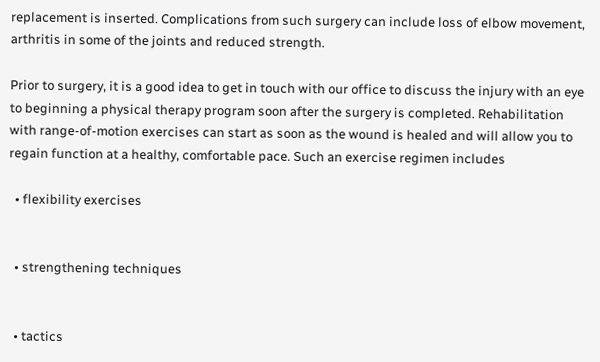replacement is inserted. Complications from such surgery can include loss of elbow movement, arthritis in some of the joints and reduced strength.

Prior to surgery, it is a good idea to get in touch with our office to discuss the injury with an eye to beginning a physical therapy program soon after the surgery is completed. Rehabilitation with range-of-motion exercises can start as soon as the wound is healed and will allow you to regain function at a healthy, comfortable pace. Such an exercise regimen includes

  • flexibility exercises


  • strengthening techniques


  • tactics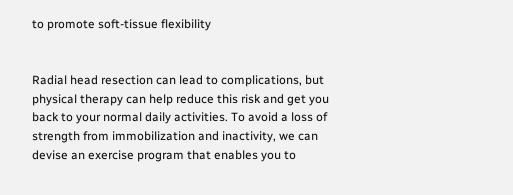to promote soft-tissue flexibility


Radial head resection can lead to complications, but physical therapy can help reduce this risk and get you back to your normal daily activities. To avoid a loss of strength from immobilization and inactivity, we can devise an exercise program that enables you to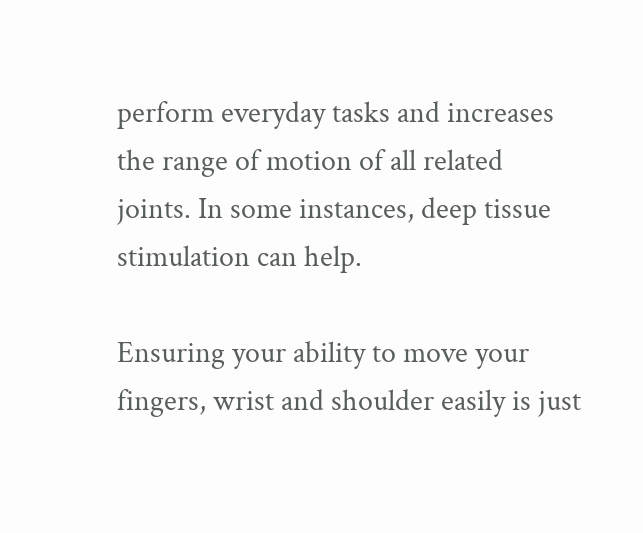perform everyday tasks and increases the range of motion of all related joints. In some instances, deep tissue stimulation can help.

Ensuring your ability to move your fingers, wrist and shoulder easily is just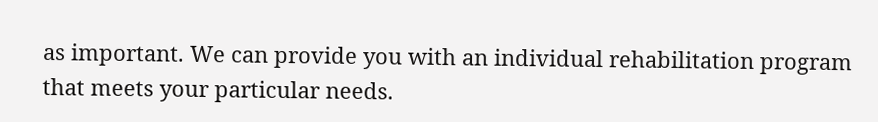as important. We can provide you with an individual rehabilitation program that meets your particular needs.